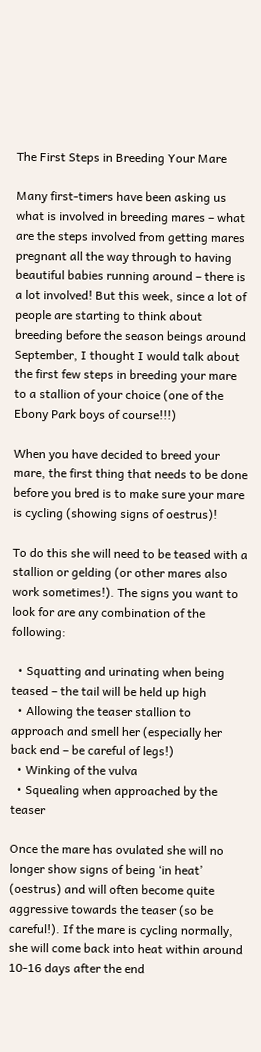The First Steps in Breeding Your Mare

Many first-timers have been asking us what is involved in breeding mares – what are the steps involved from getting mares pregnant all the way through to having beautiful babies running around – there is a lot involved! But this week, since a lot of people are starting to think about breeding before the season beings around September, I thought I would talk about the first few steps in breeding your mare to a stallion of your choice (one of the Ebony Park boys of course!!!)

When you have decided to breed your mare, the first thing that needs to be done before you bred is to make sure your mare is cycling (showing signs of oestrus)!

To do this she will need to be teased with a stallion or gelding (or other mares also work sometimes!). The signs you want to look for are any combination of the following:

  • Squatting and urinating when being teased – the tail will be held up high
  • Allowing the teaser stallion to approach and smell her (especially her back end – be careful of legs!)
  • Winking of the vulva
  • Squealing when approached by the teaser

Once the mare has ovulated she will no longer show signs of being ‘in heat’ (oestrus) and will often become quite aggressive towards the teaser (so be careful!). If the mare is cycling normally, she will come back into heat within around 10-16 days after the end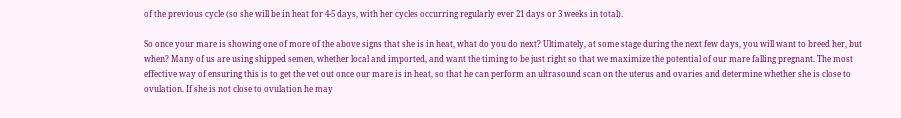of the previous cycle (so she will be in heat for 4-5 days, with her cycles occurring regularly ever 21 days or 3 weeks in total).

So once your mare is showing one of more of the above signs that she is in heat, what do you do next? Ultimately, at some stage during the next few days, you will want to breed her, but when? Many of us are using shipped semen, whether local and imported, and want the timing to be just right so that we maximize the potential of our mare falling pregnant. The most effective way of ensuring this is to get the vet out once our mare is in heat, so that he can perform an ultrasound scan on the uterus and ovaries and determine whether she is close to ovulation. If she is not close to ovulation he may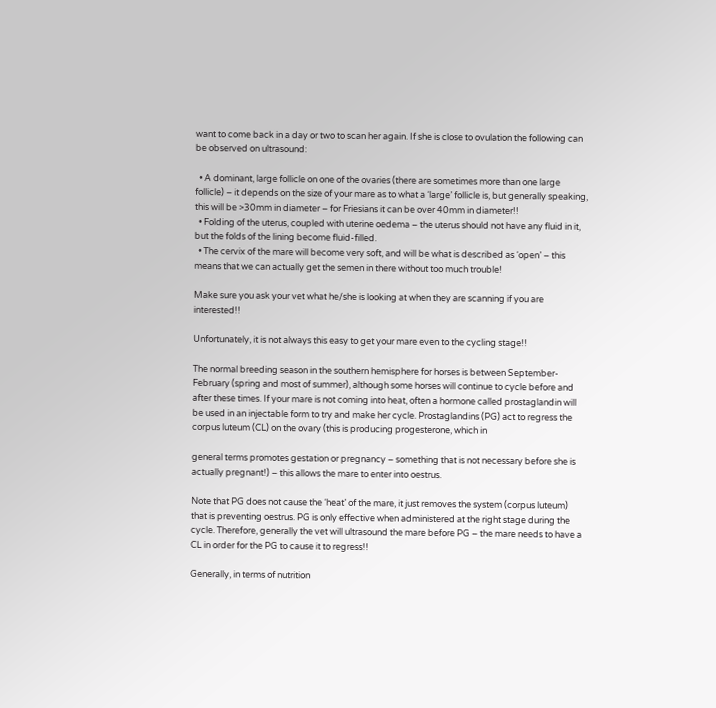want to come back in a day or two to scan her again. If she is close to ovulation the following can be observed on ultrasound:

  • A dominant, large follicle on one of the ovaries (there are sometimes more than one large follicle) – it depends on the size of your mare as to what a ‘large’ follicle is, but generally speaking, this will be >30mm in diameter – for Friesians it can be over 40mm in diameter!!
  • Folding of the uterus, coupled with uterine oedema – the uterus should not have any fluid in it, but the folds of the lining become fluid-filled.
  • The cervix of the mare will become very soft, and will be what is described as ‘open’ – this means that we can actually get the semen in there without too much trouble!

Make sure you ask your vet what he/she is looking at when they are scanning if you are interested!!

Unfortunately, it is not always this easy to get your mare even to the cycling stage!!

The normal breeding season in the southern hemisphere for horses is between September- February (spring and most of summer), although some horses will continue to cycle before and after these times. If your mare is not coming into heat, often a hormone called prostaglandin will be used in an injectable form to try and make her cycle. Prostaglandins (PG) act to regress the corpus luteum (CL) on the ovary (this is producing progesterone, which in

general terms promotes gestation or pregnancy – something that is not necessary before she is actually pregnant!) – this allows the mare to enter into oestrus.

Note that PG does not cause the ‘heat’ of the mare, it just removes the system (corpus luteum) that is preventing oestrus. PG is only effective when administered at the right stage during the cycle. Therefore, generally the vet will ultrasound the mare before PG – the mare needs to have a CL in order for the PG to cause it to regress!!

Generally, in terms of nutrition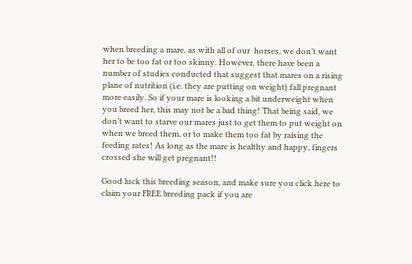when breeding a mare, as with all of our  horses, we don’t want her to be too fat or too skinny. However, there have been a number of studies conducted that suggest that mares on a rising plane of nutrition (i.e. they are putting on weight) fall pregnant more easily. So if your mare is looking a bit underweight when you breed her, this may not be a bad thing! That being said, we don’t want to starve our mares just to get them to put weight on when we breed them, or to make them too fat by raising the feeding rates! As long as the mare is healthy and happy, fingers crossed she will get pregnant!!

Good luck this breeding season, and make sure you click here to claim your FREE breeding pack if you are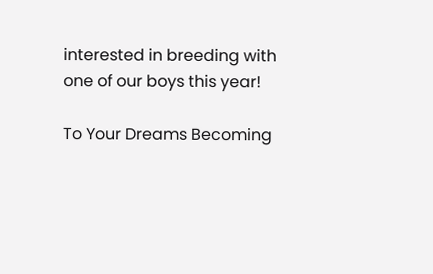interested in breeding with one of our boys this year!

To Your Dreams Becoming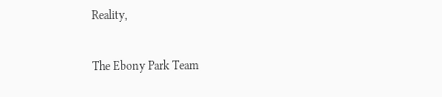Reality,

The Ebony Park Team